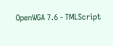OpenWGA 7.6 - TMLScript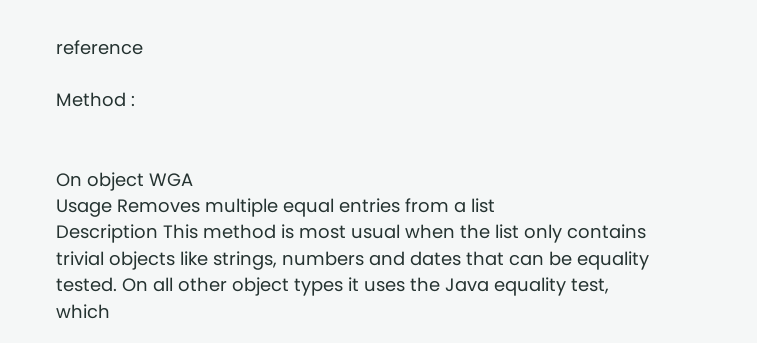reference

Method :


On object WGA
Usage Removes multiple equal entries from a list
Description This method is most usual when the list only contains trivial objects like strings, numbers and dates that can be equality tested. On all other object types it uses the Java equality test, which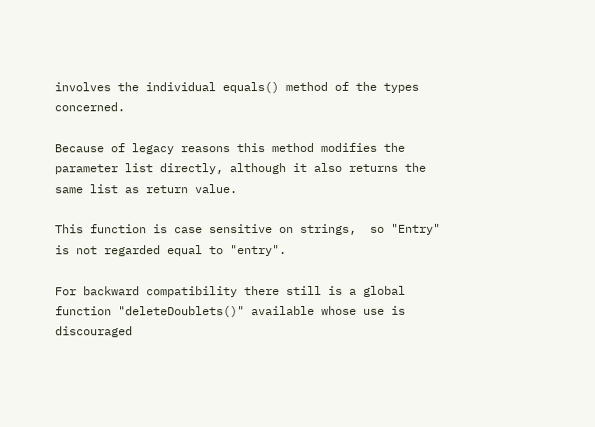involves the individual equals() method of the types concerned.

Because of legacy reasons this method modifies the parameter list directly, although it also returns the same list as return value.

This function is case sensitive on strings,  so "Entry" is not regarded equal to "entry".

For backward compatibility there still is a global function "deleteDoublets()" available whose use is discouraged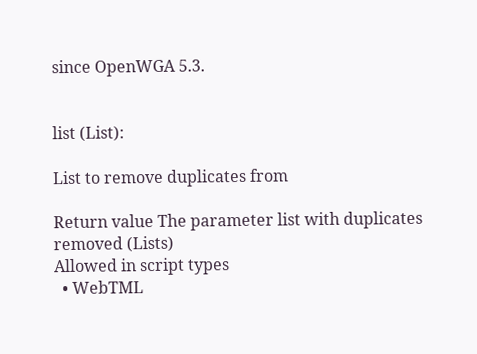since OpenWGA 5.3.


list (List):

List to remove duplicates from

Return value The parameter list with duplicates removed (Lists)
Allowed in script types
  • WebTML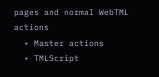pages and normal WebTML actions
  • Master actions
  • TMLScript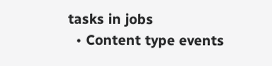tasks in jobs
  • Content type events